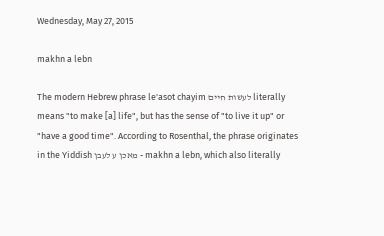Wednesday, May 27, 2015

makhn a lebn

The modern Hebrew phrase le'asot chayim לעשות חיים literally means "to make [a] life", but has the sense of "to live it up" or "have a good time". According to Rosenthal, the phrase originates in the Yiddish מאכן ע לעבן - makhn a lebn, which also literally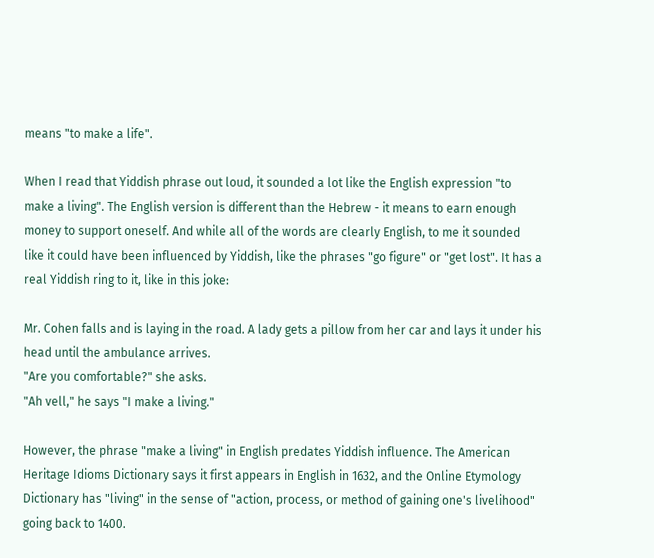means "to make a life".

When I read that Yiddish phrase out loud, it sounded a lot like the English expression "to make a living". The English version is different than the Hebrew - it means to earn enough money to support oneself. And while all of the words are clearly English, to me it sounded like it could have been influenced by Yiddish, like the phrases "go figure" or "get lost". It has a real Yiddish ring to it, like in this joke:

Mr. Cohen falls and is laying in the road. A lady gets a pillow from her car and lays it under his head until the ambulance arrives.
"Are you comfortable?" she asks.
"Ah vell," he says "I make a living."

However, the phrase "make a living" in English predates Yiddish influence. The American Heritage Idioms Dictionary says it first appears in English in 1632, and the Online Etymology Dictionary has "living" in the sense of "action, process, or method of gaining one's livelihood" going back to 1400.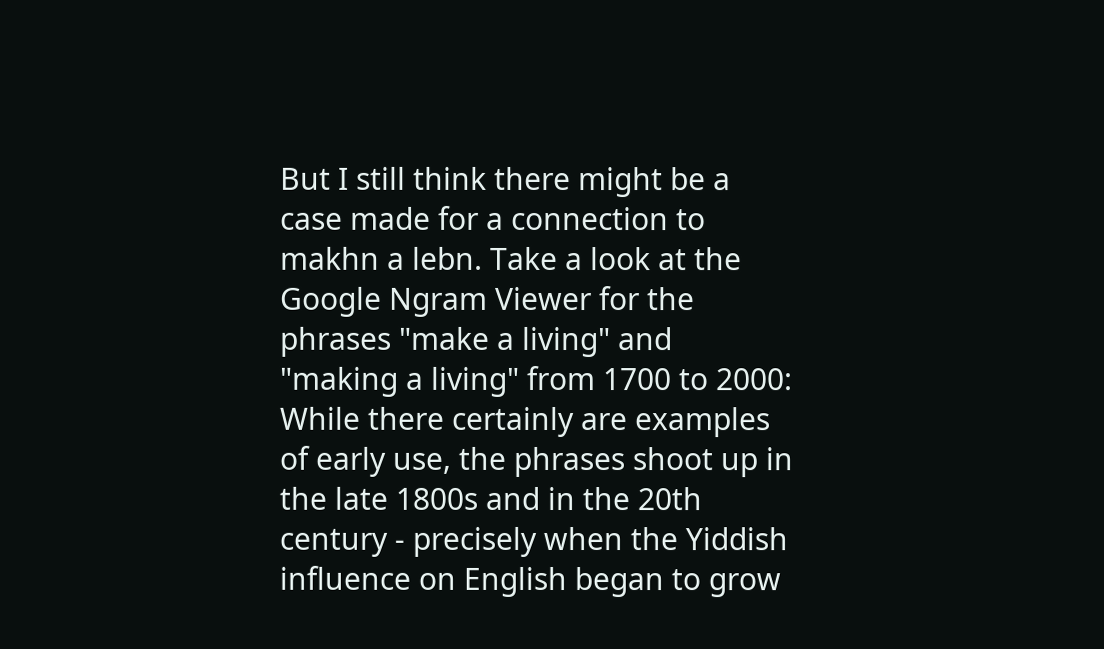But I still think there might be a case made for a connection to makhn a lebn. Take a look at the Google Ngram Viewer for the phrases "make a living" and "making a living" from 1700 to 2000:
While there certainly are examples of early use, the phrases shoot up in the late 1800s and in the 20th century - precisely when the Yiddish influence on English began to grow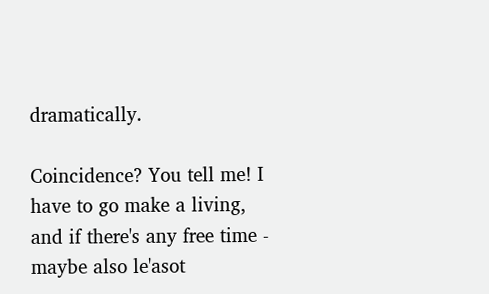dramatically.

Coincidence? You tell me! I have to go make a living, and if there's any free time - maybe also le'asot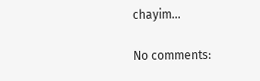chayim...

No comments: